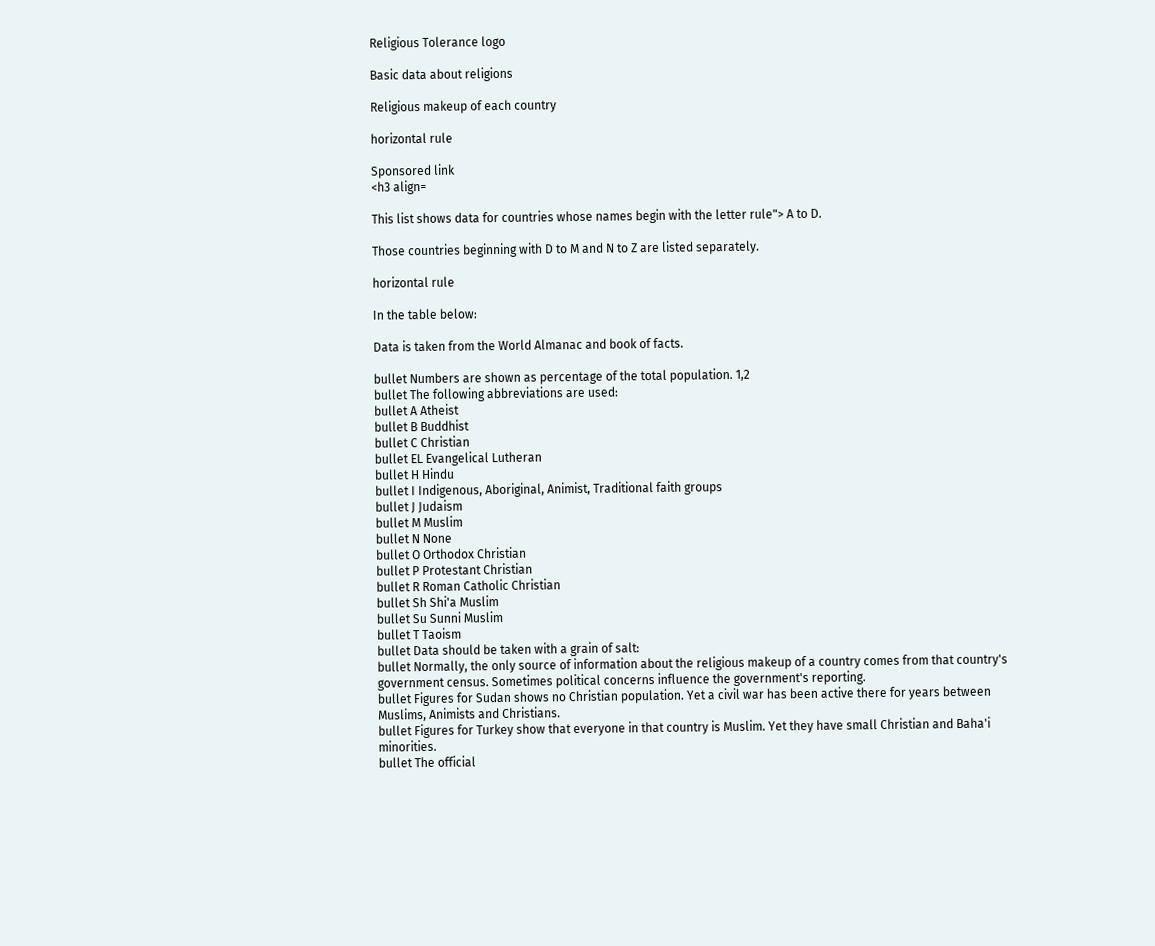Religious Tolerance logo

Basic data about religions

Religious makeup of each country

horizontal rule

Sponsored link
<h3 align=

This list shows data for countries whose names begin with the letter rule"> A to D.

Those countries beginning with D to M and N to Z are listed separately.

horizontal rule

In the table below:

Data is taken from the World Almanac and book of facts.

bullet Numbers are shown as percentage of the total population. 1,2
bullet The following abbreviations are used:
bullet A Atheist
bullet B Buddhist
bullet C Christian
bullet EL Evangelical Lutheran
bullet H Hindu
bullet I Indigenous, Aboriginal, Animist, Traditional faith groups
bullet J Judaism
bullet M Muslim
bullet N None
bullet O Orthodox Christian
bullet P Protestant Christian
bullet R Roman Catholic Christian
bullet Sh Shi'a Muslim
bullet Su Sunni Muslim
bullet T Taoism
bullet Data should be taken with a grain of salt:
bullet Normally, the only source of information about the religious makeup of a country comes from that country's government census. Sometimes political concerns influence the government's reporting.
bullet Figures for Sudan shows no Christian population. Yet a civil war has been active there for years between Muslims, Animists and Christians.
bullet Figures for Turkey show that everyone in that country is Muslim. Yet they have small Christian and Baha'i minorities.
bullet The official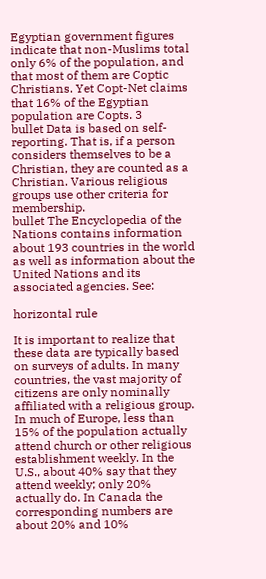Egyptian government figures indicate that non-Muslims total only 6% of the population, and that most of them are Coptic Christians. Yet Copt-Net claims that 16% of the Egyptian population are Copts. 3
bullet Data is based on self-reporting. That is, if a person considers themselves to be a Christian, they are counted as a Christian. Various religious groups use other criteria for membership.
bullet The Encyclopedia of the Nations contains information about 193 countries in the world as well as information about the United Nations and its associated agencies. See:

horizontal rule

It is important to realize that these data are typically based on surveys of adults. In many countries, the vast majority of citizens are only nominally affiliated with a religious group. In much of Europe, less than 15% of the population actually attend church or other religious establishment weekly. In the U.S., about 40% say that they attend weekly; only 20% actually do. In Canada the corresponding numbers are about 20% and 10%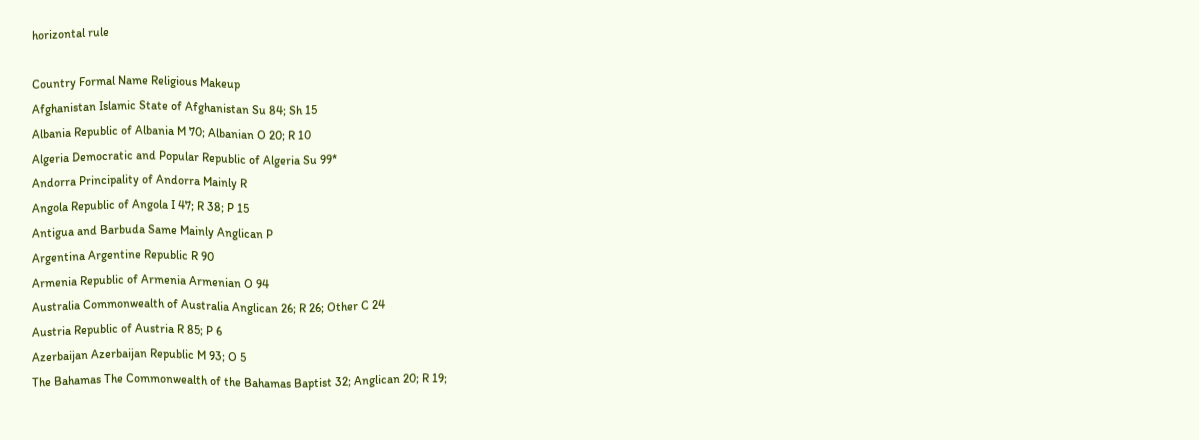horizontal rule

Country Formal Name Religious Makeup
Afghanistan Islamic State of Afghanistan Su 84; Sh 15
Albania Republic of Albania M 70; Albanian O 20; R 10
Algeria Democratic and Popular Republic of Algeria Su 99*
Andorra Principality of Andorra Mainly R
Angola Republic of Angola I 47; R 38; P 15
Antigua and Barbuda Same Mainly Anglican P
Argentina Argentine Republic R 90
Armenia Republic of Armenia Armenian O 94
Australia Commonwealth of Australia Anglican 26; R 26; Other C 24
Austria Republic of Austria R 85; P 6
Azerbaijan Azerbaijan Republic M 93; O 5
The Bahamas The Commonwealth of the Bahamas Baptist 32; Anglican 20; R 19;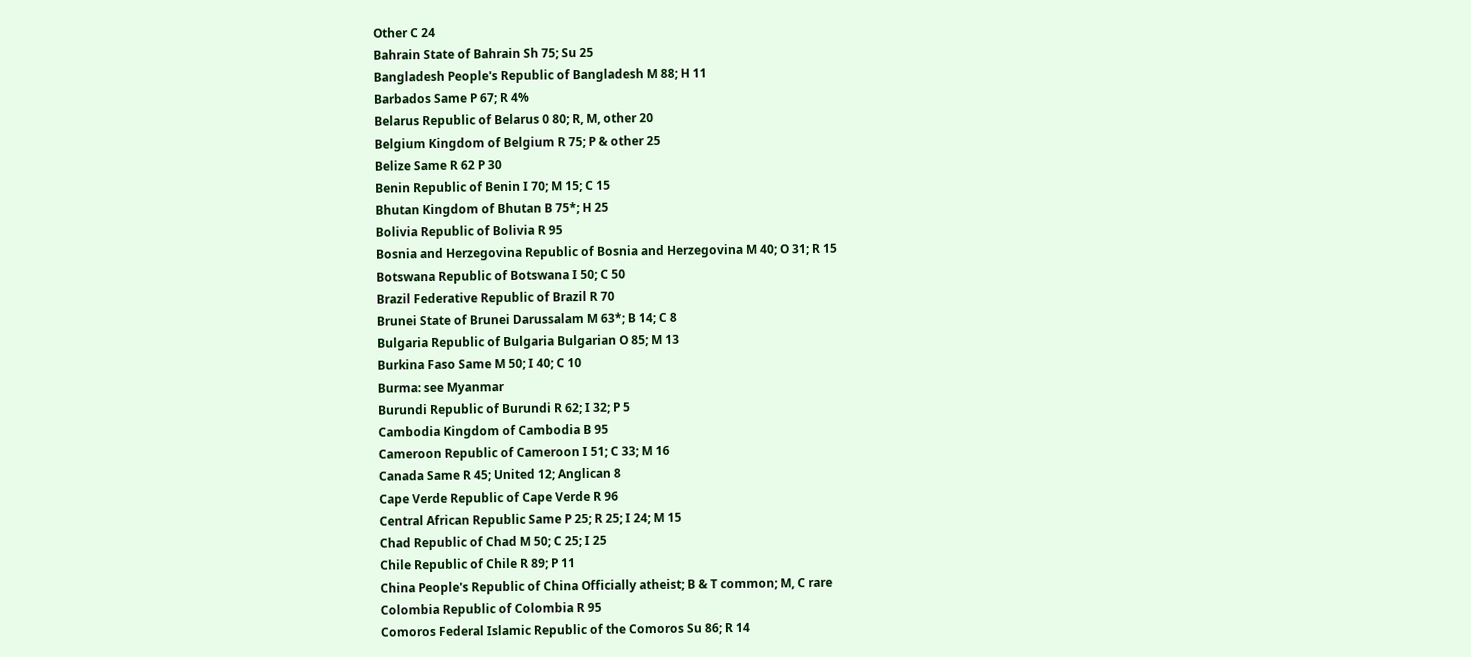Other C 24
Bahrain State of Bahrain Sh 75; Su 25
Bangladesh People's Republic of Bangladesh M 88; H 11
Barbados Same P 67; R 4%
Belarus Republic of Belarus 0 80; R, M, other 20
Belgium Kingdom of Belgium R 75; P & other 25
Belize Same R 62 P 30
Benin Republic of Benin I 70; M 15; C 15
Bhutan Kingdom of Bhutan B 75*; H 25
Bolivia Republic of Bolivia R 95
Bosnia and Herzegovina Republic of Bosnia and Herzegovina M 40; O 31; R 15
Botswana Republic of Botswana I 50; C 50
Brazil Federative Republic of Brazil R 70
Brunei State of Brunei Darussalam M 63*; B 14; C 8
Bulgaria Republic of Bulgaria Bulgarian O 85; M 13
Burkina Faso Same M 50; I 40; C 10
Burma: see Myanmar
Burundi Republic of Burundi R 62; I 32; P 5
Cambodia Kingdom of Cambodia B 95
Cameroon Republic of Cameroon I 51; C 33; M 16
Canada Same R 45; United 12; Anglican 8
Cape Verde Republic of Cape Verde R 96
Central African Republic Same P 25; R 25; I 24; M 15
Chad Republic of Chad M 50; C 25; I 25
Chile Republic of Chile R 89; P 11
China People's Republic of China Officially atheist; B & T common; M, C rare
Colombia Republic of Colombia R 95
Comoros Federal Islamic Republic of the Comoros Su 86; R 14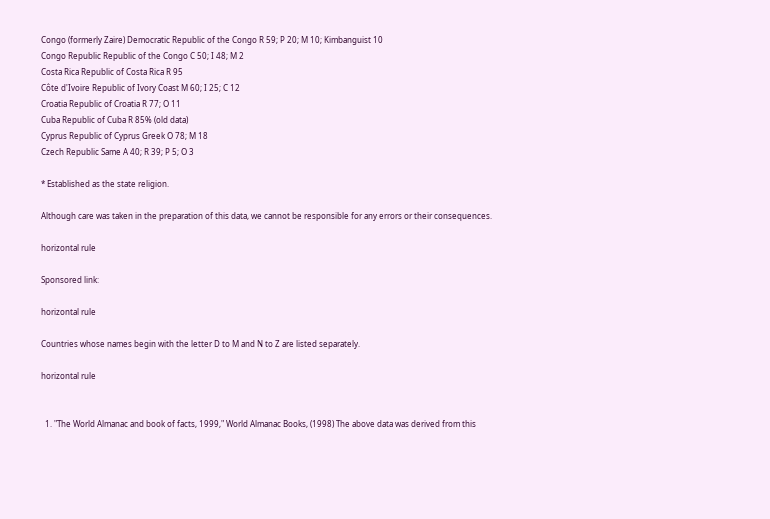Congo (formerly Zaire) Democratic Republic of the Congo R 59; P 20; M 10; Kimbanguist 10
Congo Republic Republic of the Congo C 50; I 48; M 2
Costa Rica Republic of Costa Rica R 95
Côte d'Ivoire Republic of Ivory Coast M 60; I 25; C 12
Croatia Republic of Croatia R 77; O 11
Cuba Republic of Cuba R 85% (old data)
Cyprus Republic of Cyprus Greek O 78; M 18
Czech Republic Same A 40; R 39; P 5; O 3

* Established as the state religion.

Although care was taken in the preparation of this data, we cannot be responsible for any errors or their consequences.

horizontal rule

Sponsored link:

horizontal rule

Countries whose names begin with the letter D to M and N to Z are listed separately.

horizontal rule


  1. "The World Almanac and book of facts, 1999," World Almanac Books, (1998) The above data was derived from this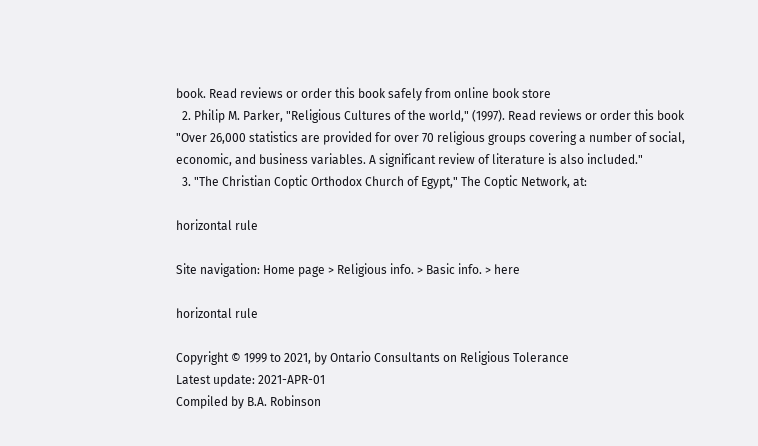book. Read reviews or order this book safely from online book store
  2. Philip M. Parker, "Religious Cultures of the world," (1997). Read reviews or order this book "Over 26,000 statistics are provided for over 70 religious groups covering a number of social, economic, and business variables. A significant review of literature is also included."
  3. "The Christian Coptic Orthodox Church of Egypt," The Coptic Network, at:

horizontal rule

Site navigation: Home page > Religious info. > Basic info. > here

horizontal rule

Copyright © 1999 to 2021, by Ontario Consultants on Religious Tolerance
Latest update: 2021-APR-01
Compiled by B.A. Robinson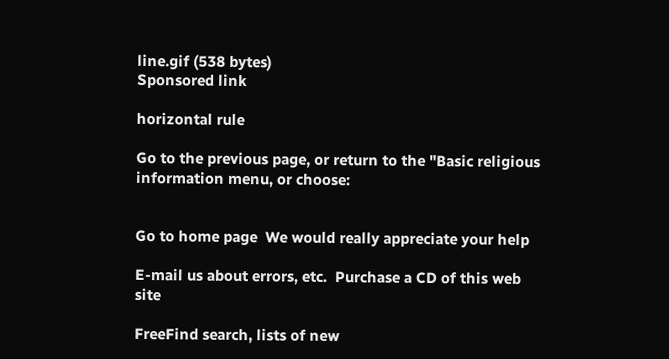line.gif (538 bytes)
Sponsored link

horizontal rule

Go to the previous page, or return to the "Basic religious information menu, or choose:


Go to home page  We would really appreciate your help

E-mail us about errors, etc.  Purchase a CD of this web site

FreeFind search, lists of new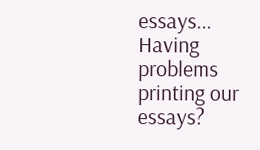essays...  Having problems printing our essays?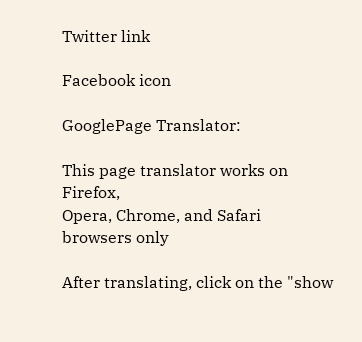Twitter link

Facebook icon

GooglePage Translator:

This page translator works on Firefox,
Opera, Chrome, and Safari browsers only

After translating, click on the "show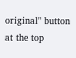original" button at the top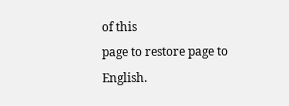of this
page to restore page to English.